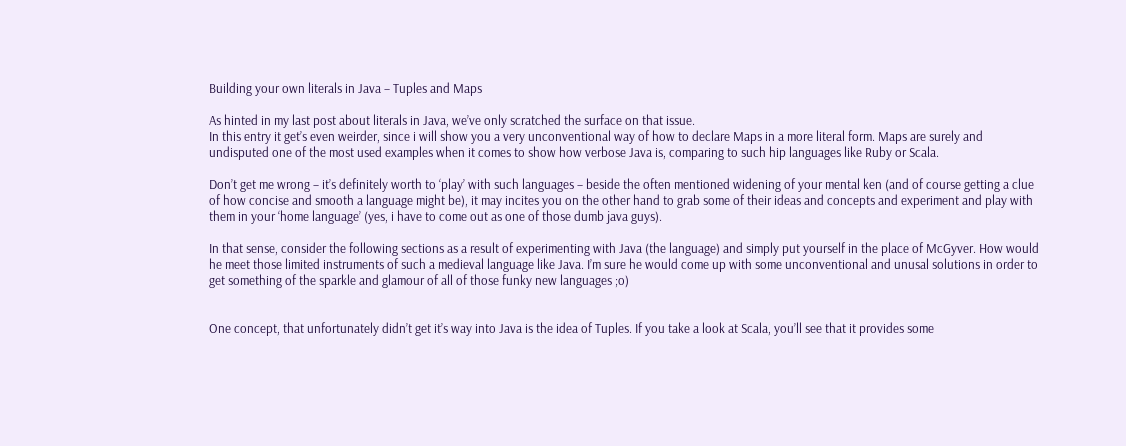Building your own literals in Java – Tuples and Maps

As hinted in my last post about literals in Java, we’ve only scratched the surface on that issue.
In this entry it get’s even weirder, since i will show you a very unconventional way of how to declare Maps in a more literal form. Maps are surely and undisputed one of the most used examples when it comes to show how verbose Java is, comparing to such hip languages like Ruby or Scala.

Don’t get me wrong – it’s definitely worth to ‘play’ with such languages – beside the often mentioned widening of your mental ken (and of course getting a clue of how concise and smooth a language might be), it may incites you on the other hand to grab some of their ideas and concepts and experiment and play with them in your ‘home language’ (yes, i have to come out as one of those dumb java guys).

In that sense, consider the following sections as a result of experimenting with Java (the language) and simply put yourself in the place of McGyver. How would he meet those limited instruments of such a medieval language like Java. I’m sure he would come up with some unconventional and unusal solutions in order to get something of the sparkle and glamour of all of those funky new languages ;o)


One concept, that unfortunately didn’t get it’s way into Java is the idea of Tuples. If you take a look at Scala, you’ll see that it provides some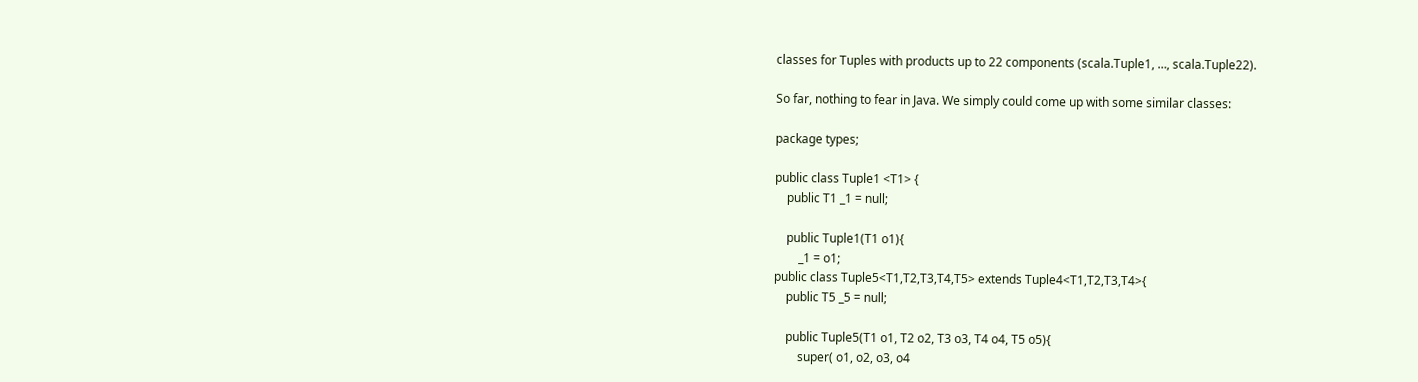classes for Tuples with products up to 22 components (scala.Tuple1, …, scala.Tuple22).

So far, nothing to fear in Java. We simply could come up with some similar classes:

package types;

public class Tuple1 <T1> {
    public T1 _1 = null;

    public Tuple1(T1 o1){
        _1 = o1;
public class Tuple5<T1,T2,T3,T4,T5> extends Tuple4<T1,T2,T3,T4>{
    public T5 _5 = null;

    public Tuple5(T1 o1, T2 o2, T3 o3, T4 o4, T5 o5){
        super( o1, o2, o3, o4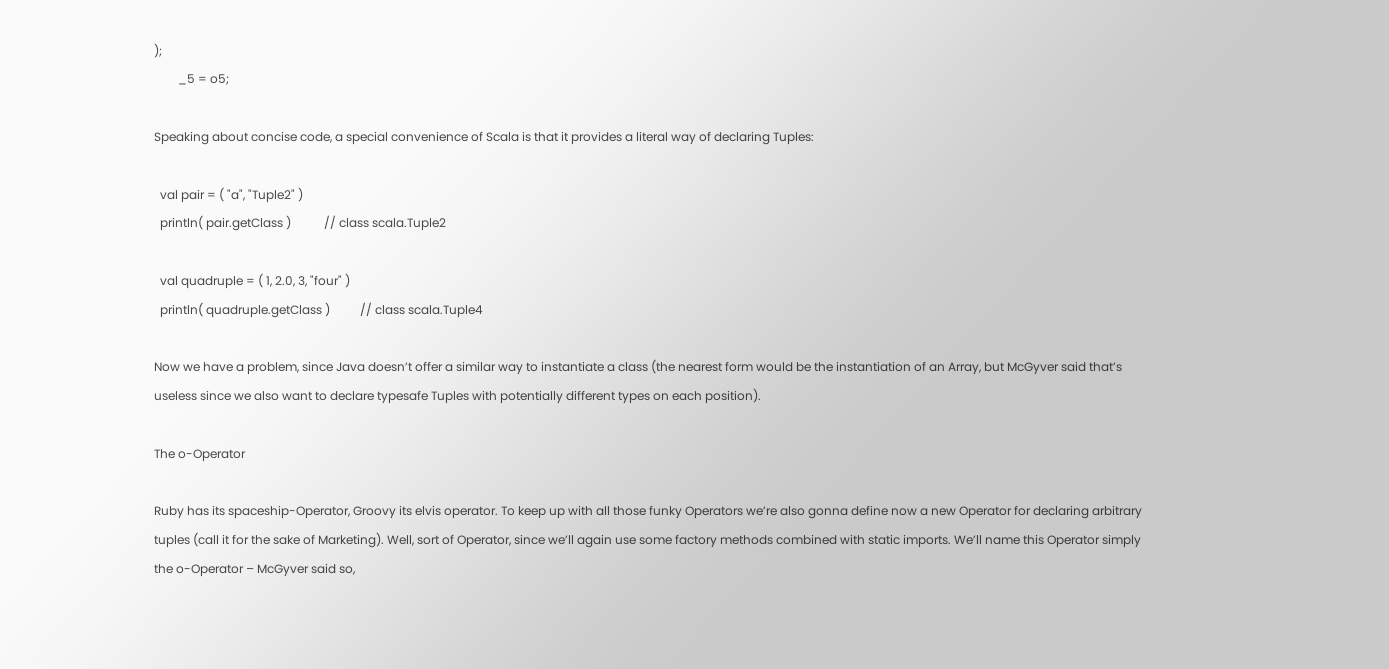);
        _5 = o5;

Speaking about concise code, a special convenience of Scala is that it provides a literal way of declaring Tuples:

  val pair = ( "a", "Tuple2" )
  println( pair.getClass )           // class scala.Tuple2

  val quadruple = ( 1, 2.0, 3, "four" )
  println( quadruple.getClass )          // class scala.Tuple4

Now we have a problem, since Java doesn’t offer a similar way to instantiate a class (the nearest form would be the instantiation of an Array, but McGyver said that’s useless since we also want to declare typesafe Tuples with potentially different types on each position).

The o-Operator

Ruby has its spaceship-Operator, Groovy its elvis operator. To keep up with all those funky Operators we’re also gonna define now a new Operator for declaring arbitrary tuples (call it for the sake of Marketing). Well, sort of Operator, since we’ll again use some factory methods combined with static imports. We’ll name this Operator simply the o-Operator – McGyver said so,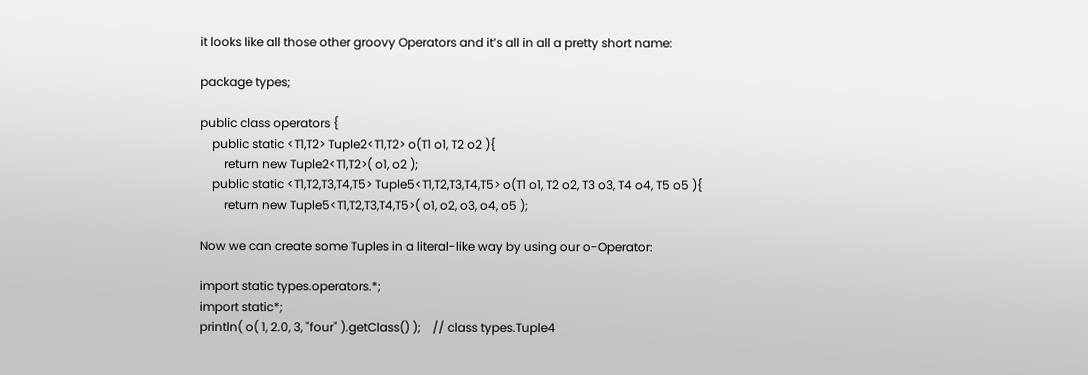it looks like all those other groovy Operators and it’s all in all a pretty short name:

package types;

public class operators {
    public static <T1,T2> Tuple2<T1,T2> o(T1 o1, T2 o2 ){
        return new Tuple2<T1,T2>( o1, o2 );
    public static <T1,T2,T3,T4,T5> Tuple5<T1,T2,T3,T4,T5> o(T1 o1, T2 o2, T3 o3, T4 o4, T5 o5 ){
        return new Tuple5<T1,T2,T3,T4,T5>( o1, o2, o3, o4, o5 );

Now we can create some Tuples in a literal-like way by using our o-Operator:

import static types.operators.*;
import static*;
println( o( 1, 2.0, 3, "four" ).getClass() );    // class types.Tuple4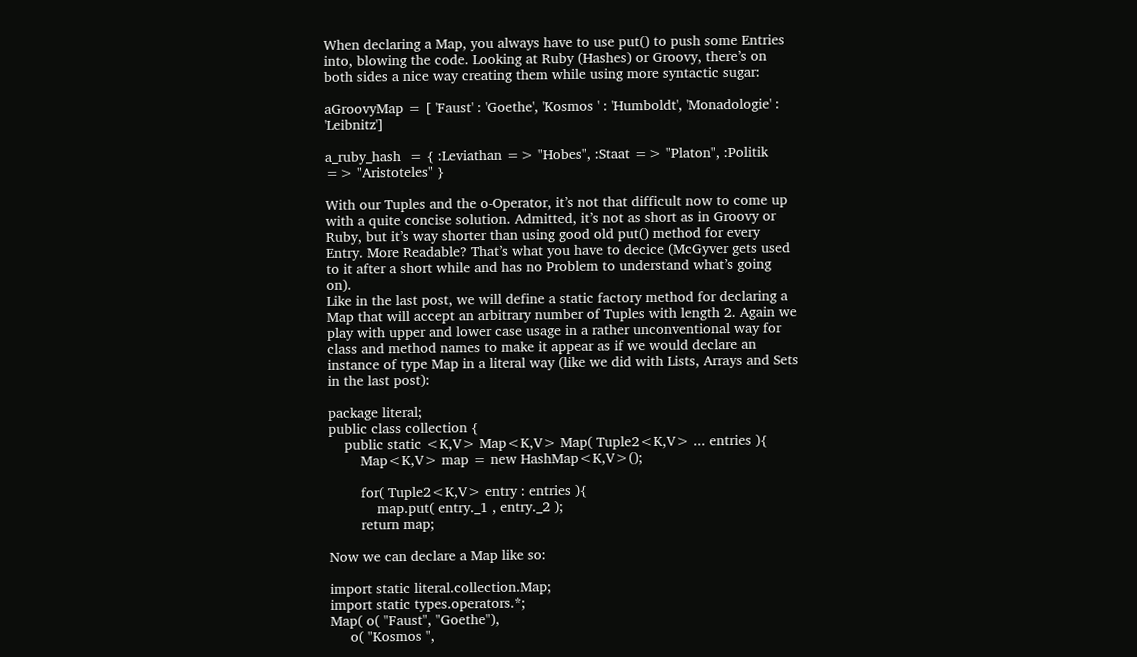When declaring a Map, you always have to use put() to push some Entries into, blowing the code. Looking at Ruby (Hashes) or Groovy, there’s on both sides a nice way creating them while using more syntactic sugar:

aGroovyMap = [ 'Faust' : 'Goethe', 'Kosmos ' : 'Humboldt', 'Monadologie' : 'Leibnitz']

a_ruby_hash  = { :Leviathan => "Hobes", :Staat => "Platon", :Politik => "Aristoteles" }

With our Tuples and the o-Operator, it’s not that difficult now to come up with a quite concise solution. Admitted, it’s not as short as in Groovy or Ruby, but it’s way shorter than using good old put() method for every Entry. More Readable? That’s what you have to decice (McGyver gets used to it after a short while and has no Problem to understand what’s going on).
Like in the last post, we will define a static factory method for declaring a Map that will accept an arbitrary number of Tuples with length 2. Again we play with upper and lower case usage in a rather unconventional way for class and method names to make it appear as if we would declare an instance of type Map in a literal way (like we did with Lists, Arrays and Sets in the last post):

package literal;
public class collection {
    public static <K,V> Map<K,V> Map( Tuple2<K,V> ... entries ){
        Map<K,V> map = new HashMap<K,V>();

        for( Tuple2<K,V> entry : entries ){
            map.put( entry._1 , entry._2 );
        return map;

Now we can declare a Map like so:

import static literal.collection.Map;
import static types.operators.*;
Map( o( "Faust", "Goethe"),
     o( "Kosmos ",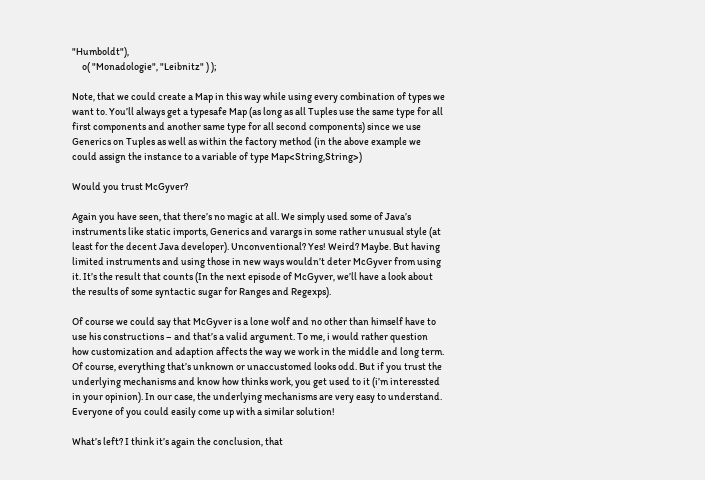"Humboldt"),
     o( "Monadologie", "Leibnitz" ) );

Note, that we could create a Map in this way while using every combination of types we want to. You’ll always get a typesafe Map (as long as all Tuples use the same type for all first components and another same type for all second components) since we use Generics on Tuples as well as within the factory method (in the above example we could assign the instance to a variable of type Map<String,String>)

Would you trust McGyver?

Again you have seen, that there’s no magic at all. We simply used some of Java’s instruments like static imports, Generics and varargs in some rather unusual style (at least for the decent Java developer). Unconventional? Yes! Weird? Maybe. But having limited instruments and using those in new ways wouldn’t deter McGyver from using it. It’s the result that counts (In the next episode of McGyver, we’ll have a look about the results of some syntactic sugar for Ranges and Regexps).

Of course we could say that McGyver is a lone wolf and no other than himself have to use his constructions – and that’s a valid argument. To me, i would rather question how customization and adaption affects the way we work in the middle and long term. Of course, everything that’s unknown or unaccustomed looks odd. But if you trust the underlying mechanisms and know how thinks work, you get used to it (i’m interessted in your opinion). In our case, the underlying mechanisms are very easy to understand. Everyone of you could easily come up with a similar solution!

What’s left? I think it’s again the conclusion, that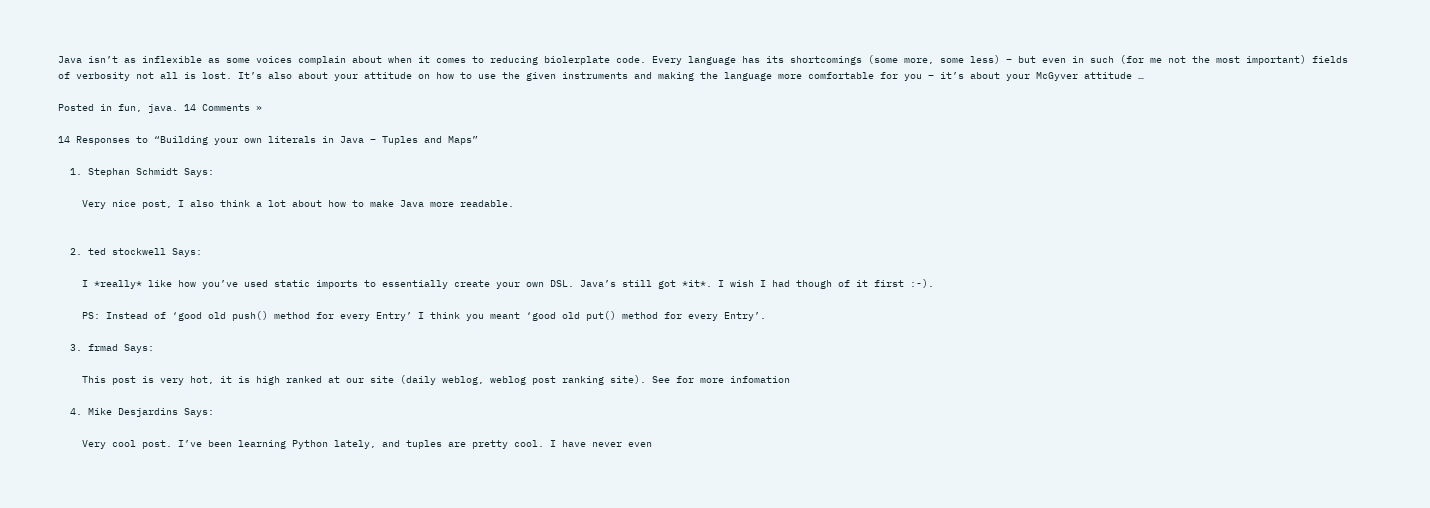Java isn’t as inflexible as some voices complain about when it comes to reducing biolerplate code. Every language has its shortcomings (some more, some less) – but even in such (for me not the most important) fields of verbosity not all is lost. It’s also about your attitude on how to use the given instruments and making the language more comfortable for you – it’s about your McGyver attitude …

Posted in fun, java. 14 Comments »

14 Responses to “Building your own literals in Java – Tuples and Maps”

  1. Stephan Schmidt Says:

    Very nice post, I also think a lot about how to make Java more readable.


  2. ted stockwell Says:

    I *really* like how you’ve used static imports to essentially create your own DSL. Java’s still got *it*. I wish I had though of it first :-).

    PS: Instead of ‘good old push() method for every Entry’ I think you meant ‘good old put() method for every Entry’.

  3. frmad Says:

    This post is very hot, it is high ranked at our site (daily weblog, weblog post ranking site). See for more infomation

  4. Mike Desjardins Says:

    Very cool post. I’ve been learning Python lately, and tuples are pretty cool. I have never even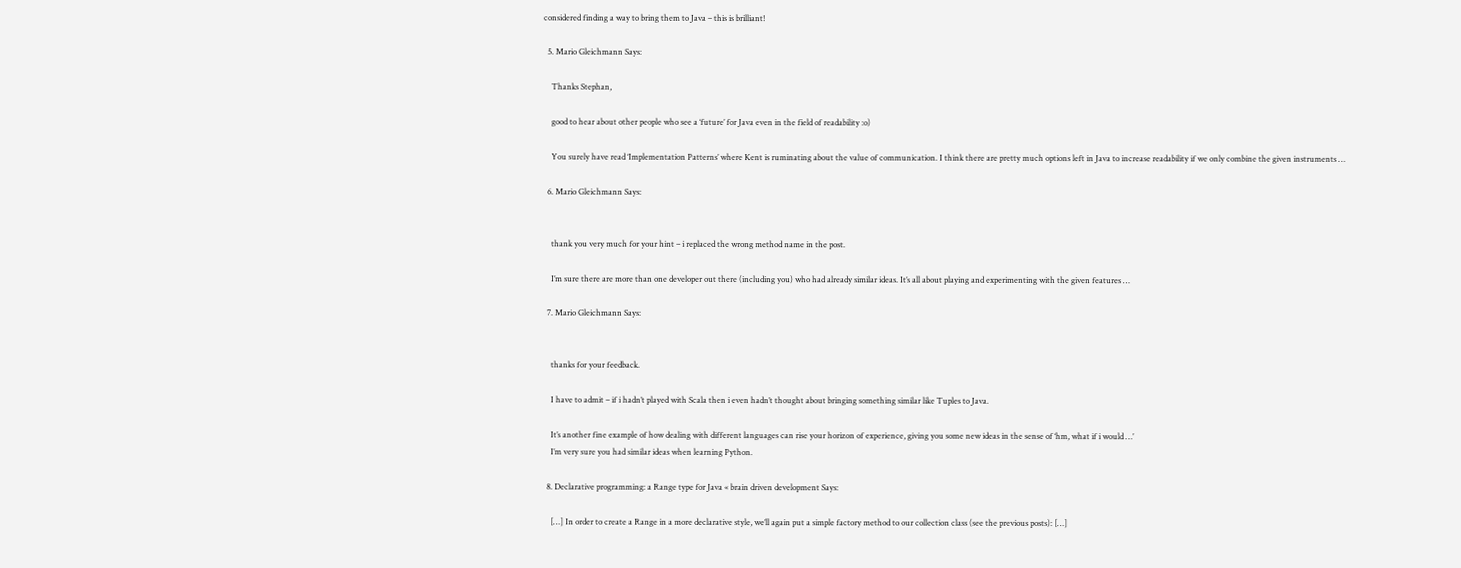considered finding a way to bring them to Java – this is brilliant!

  5. Mario Gleichmann Says:

    Thanks Stephan,

    good to hear about other people who see a ‘future’ for Java even in the field of readability :o)

    You surely have read ‘Implementation Patterns’ where Kent is ruminating about the value of communication. I think there are pretty much options left in Java to increase readability if we only combine the given instruments …

  6. Mario Gleichmann Says:


    thank you very much for your hint – i replaced the wrong method name in the post.

    I’m sure there are more than one developer out there (including you) who had already similar ideas. It’s all about playing and experimenting with the given features …

  7. Mario Gleichmann Says:


    thanks for your feedback.

    I have to admit – if i hadn’t played with Scala then i even hadn’t thought about bringing something similar like Tuples to Java.

    It’s another fine example of how dealing with different languages can rise your horizon of experience, giving you some new ideas in the sense of ‘hm, what if i would …’
    I’m very sure you had similar ideas when learning Python.

  8. Declarative programming: a Range type for Java « brain driven development Says:

    […] In order to create a Range in a more declarative style, we’ll again put a simple factory method to our collection class (see the previous posts): […]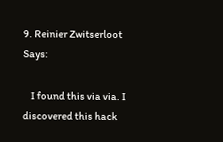9. Reinier Zwitserloot Says:

    I found this via via. I discovered this hack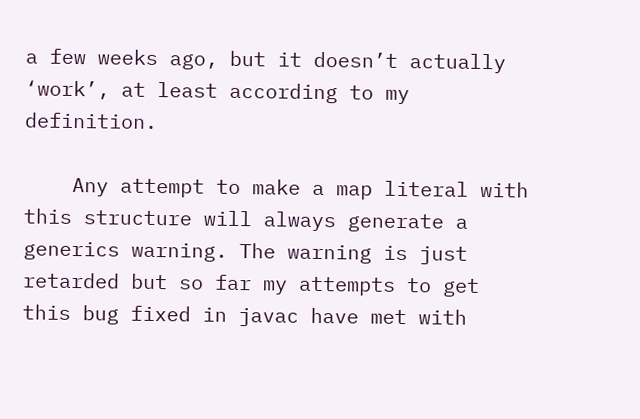a few weeks ago, but it doesn’t actually ‘work’, at least according to my definition.

    Any attempt to make a map literal with this structure will always generate a generics warning. The warning is just retarded but so far my attempts to get this bug fixed in javac have met with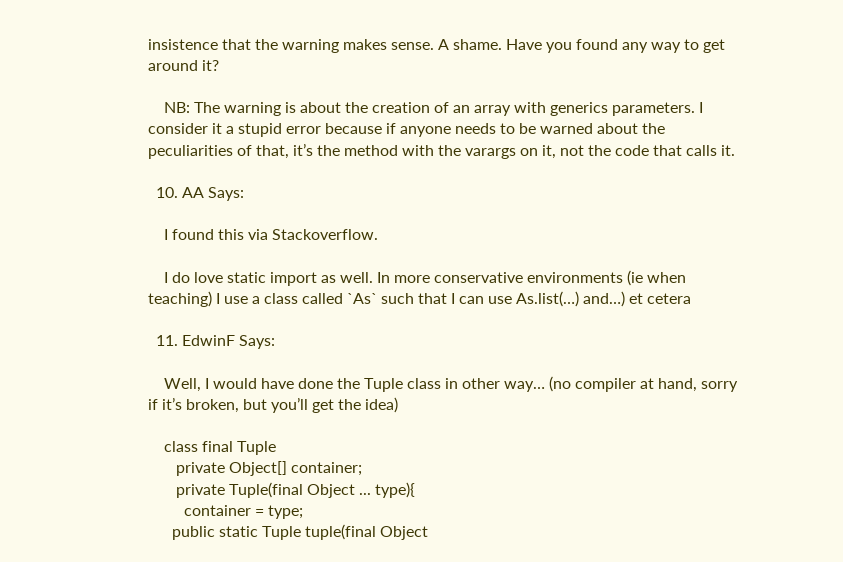insistence that the warning makes sense. A shame. Have you found any way to get around it?

    NB: The warning is about the creation of an array with generics parameters. I consider it a stupid error because if anyone needs to be warned about the peculiarities of that, it’s the method with the varargs on it, not the code that calls it.

  10. AA Says:

    I found this via Stackoverflow.

    I do love static import as well. In more conservative environments (ie when teaching) I use a class called `As` such that I can use As.list(…) and…) et cetera

  11. EdwinF Says:

    Well, I would have done the Tuple class in other way… (no compiler at hand, sorry if it’s broken, but you’ll get the idea)

    class final Tuple
       private Object[] container;
       private Tuple(final Object ... type){
         container = type;
      public static Tuple tuple(final Object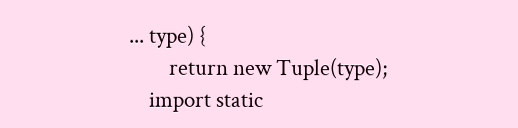... type) {
        return new Tuple(type);
    import static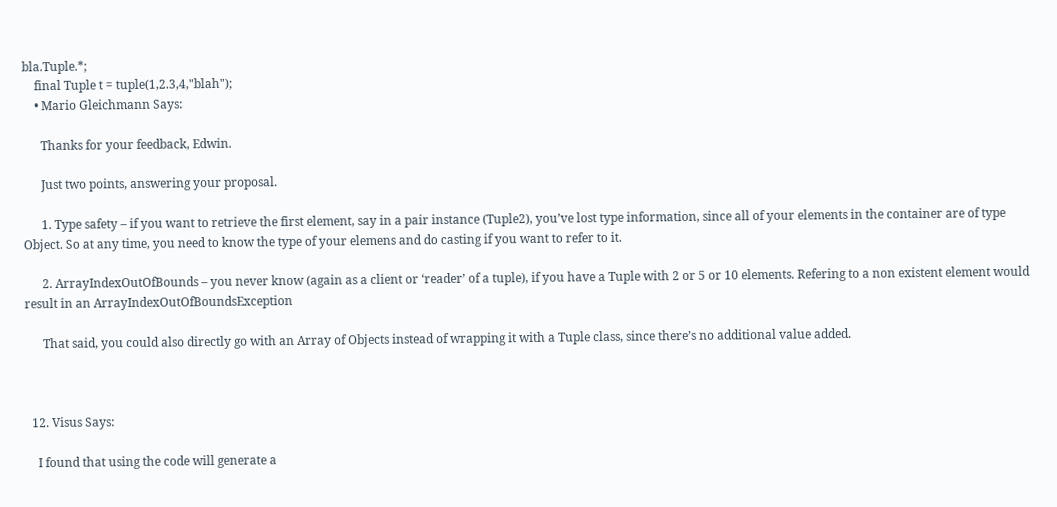bla.Tuple.*;
    final Tuple t = tuple(1,2.3,4,"blah");
    • Mario Gleichmann Says:

      Thanks for your feedback, Edwin.

      Just two points, answering your proposal.

      1. Type safety – if you want to retrieve the first element, say in a pair instance (Tuple2), you’ve lost type information, since all of your elements in the container are of type Object. So at any time, you need to know the type of your elemens and do casting if you want to refer to it.

      2. ArrayIndexOutOfBounds – you never know (again as a client or ‘reader’ of a tuple), if you have a Tuple with 2 or 5 or 10 elements. Refering to a non existent element would result in an ArrayIndexOutOfBoundsException

      That said, you could also directly go with an Array of Objects instead of wrapping it with a Tuple class, since there’s no additional value added.



  12. Visus Says:

    I found that using the code will generate a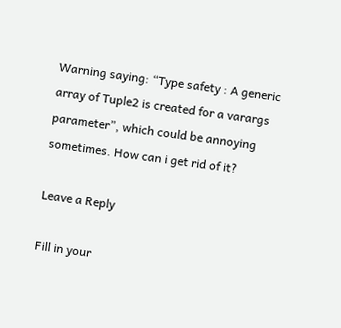Warning saying: “Type safety : A generic array of Tuple2 is created for a varargs parameter”, which could be annoying sometimes. How can i get rid of it?

Leave a Reply

Fill in your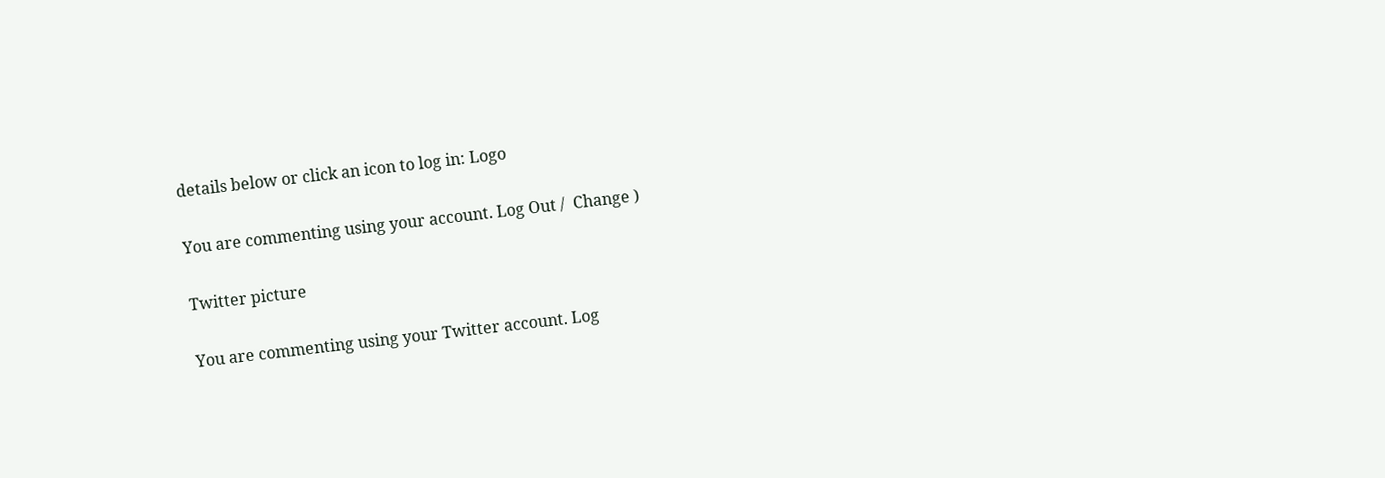details below or click an icon to log in: Logo

You are commenting using your account. Log Out /  Change )

Twitter picture

You are commenting using your Twitter account. Log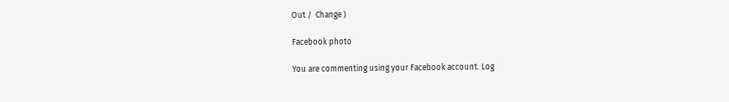Out /  Change )

Facebook photo

You are commenting using your Facebook account. Log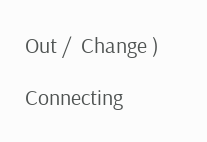Out /  Change )

Connecting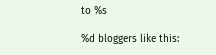to %s

%d bloggers like this: